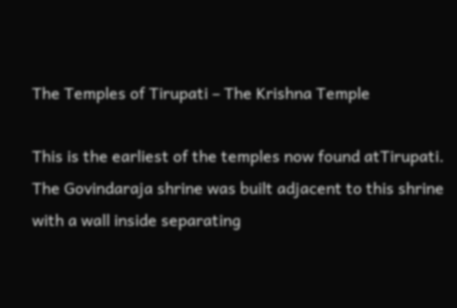The Temples of Tirupati – The Krishna Temple

This is the earliest of the temples now found atTirupati. The Govindaraja shrine was built adjacent to this shrine with a wall inside separating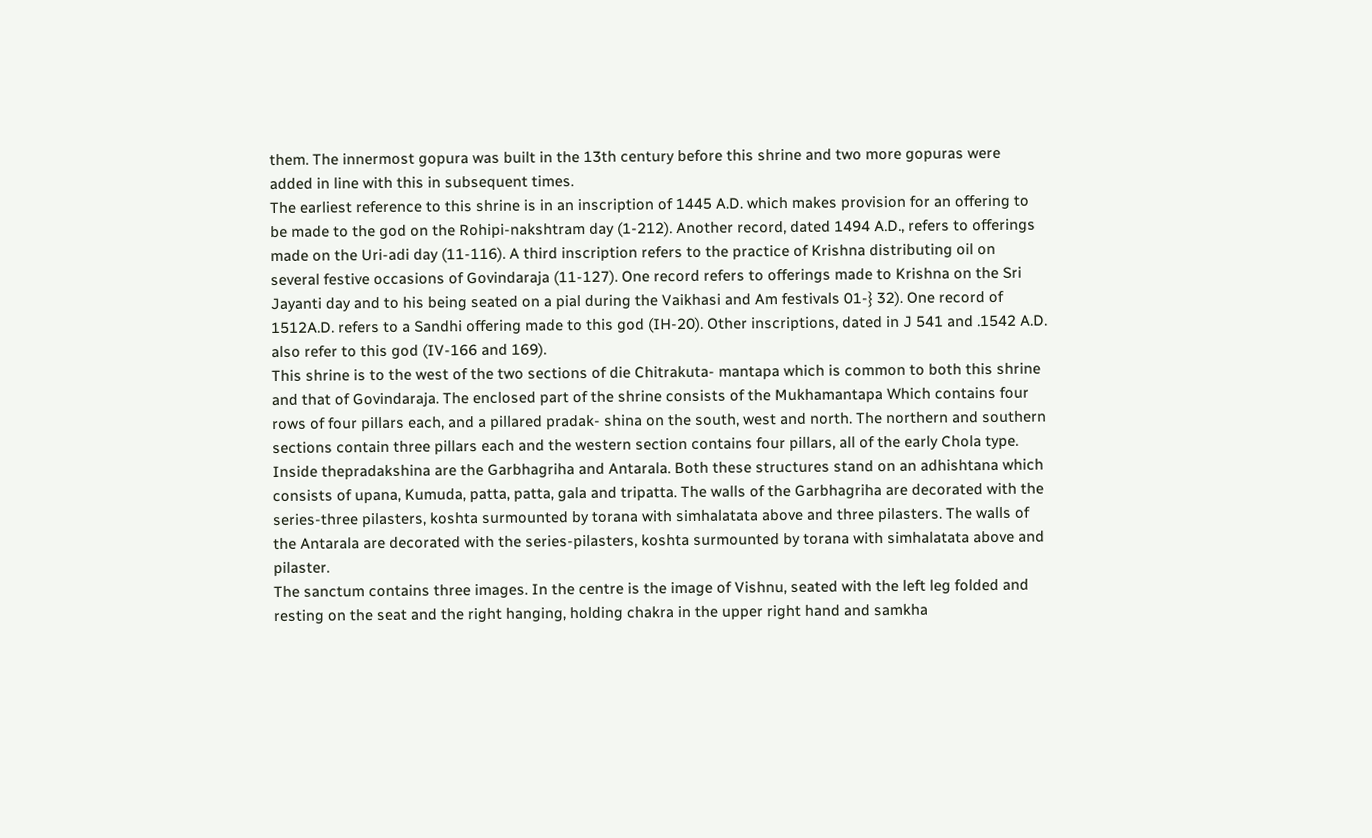them. The innermost gopura was built in the 13th century before this shrine and two more gopuras were added in line with this in subsequent times.
The earliest reference to this shrine is in an inscription of 1445 A.D. which makes provision for an offering to be made to the god on the Rohipi-nakshtram day (1-212). Another record, dated 1494 A.D., refers to offerings made on the Uri-adi day (11-116). A third inscription refers to the practice of Krishna distributing oil on several festive occasions of Govindaraja (11-127). One record refers to offerings made to Krishna on the Sri Jayanti day and to his being seated on a pial during the Vaikhasi and Am festivals 01-} 32). One record of 1512A.D. refers to a Sandhi offering made to this god (IH-20). Other inscriptions, dated in J 541 and .1542 A.D. also refer to this god (IV-166 and 169).
This shrine is to the west of the two sections of die Chitrakuta- mantapa which is common to both this shrine and that of Govindaraja. The enclosed part of the shrine consists of the Mukhamantapa Which contains four rows of four pillars each, and a pillared pradak- shina on the south, west and north. The northern and southern sections contain three pillars each and the western section contains four pillars, all of the early Chola type. Inside thepradakshina are the Garbhagriha and Antarala. Both these structures stand on an adhishtana which consists of upana, Kumuda, patta, patta, gala and tripatta. The walls of the Garbhagriha are decorated with the series-three pilasters, koshta surmounted by torana with simhalatata above and three pilasters. The walls of the Antarala are decorated with the series-pilasters, koshta surmounted by torana with simhalatata above and pilaster.
The sanctum contains three images. In the centre is the image of Vishnu, seated with the left leg folded and resting on the seat and the right hanging, holding chakra in the upper right hand and samkha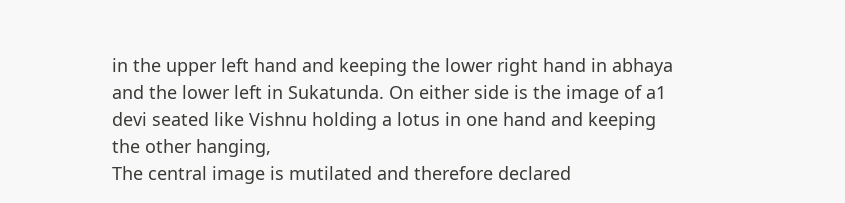in the upper left hand and keeping the lower right hand in abhaya and the lower left in Sukatunda. On either side is the image of a1 devi seated like Vishnu holding a lotus in one hand and keeping the other hanging,
The central image is mutilated and therefore declared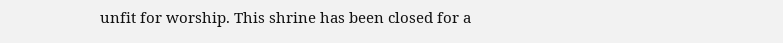unfit for worship. This shrine has been closed for a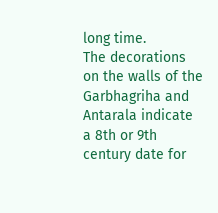long time.
The decorations on the walls of the Garbhagriha and Antarala indicate a 8th or 9th century date for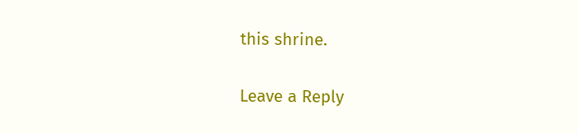this shrine.

Leave a Reply